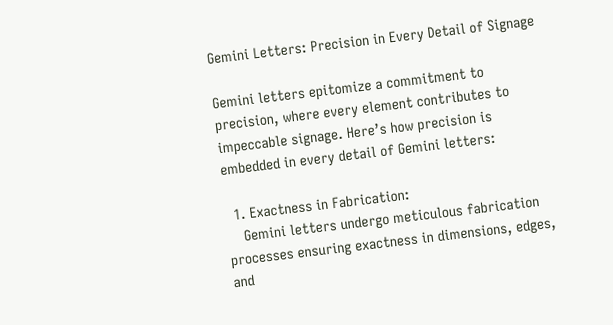Gemini Letters: Precision in Every Detail of Signage

Gemini letters epitomize a commitment to precision, where every element contributes to impeccable signage. Here’s how precision is embedded in every detail of Gemini letters:

  1. Exactness in Fabrication:
    Gemini letters undergo meticulous fabrication processes ensuring exactness in dimensions, edges, and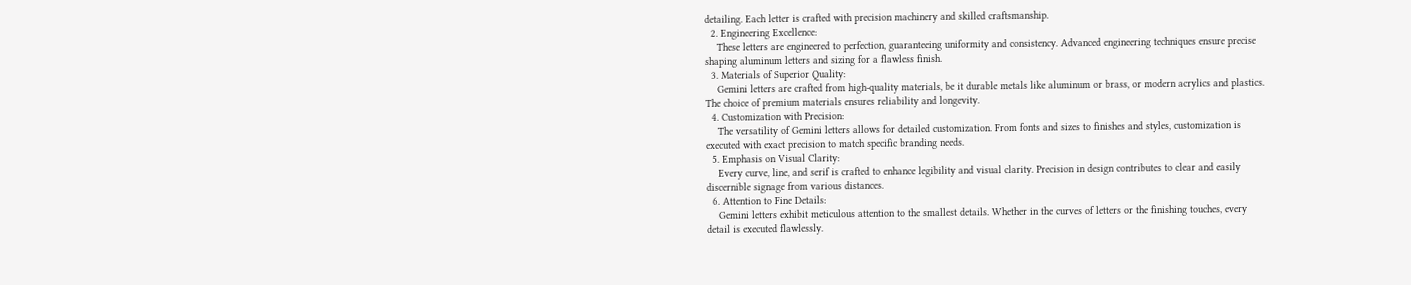detailing. Each letter is crafted with precision machinery and skilled craftsmanship.
  2. Engineering Excellence:
    These letters are engineered to perfection, guaranteeing uniformity and consistency. Advanced engineering techniques ensure precise shaping aluminum letters and sizing for a flawless finish.
  3. Materials of Superior Quality:
    Gemini letters are crafted from high-quality materials, be it durable metals like aluminum or brass, or modern acrylics and plastics. The choice of premium materials ensures reliability and longevity.
  4. Customization with Precision:
    The versatility of Gemini letters allows for detailed customization. From fonts and sizes to finishes and styles, customization is executed with exact precision to match specific branding needs.
  5. Emphasis on Visual Clarity:
    Every curve, line, and serif is crafted to enhance legibility and visual clarity. Precision in design contributes to clear and easily discernible signage from various distances.
  6. Attention to Fine Details:
    Gemini letters exhibit meticulous attention to the smallest details. Whether in the curves of letters or the finishing touches, every detail is executed flawlessly.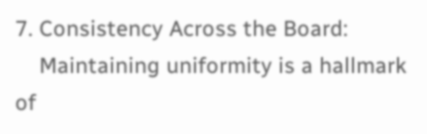7. Consistency Across the Board:
    Maintaining uniformity is a hallmark of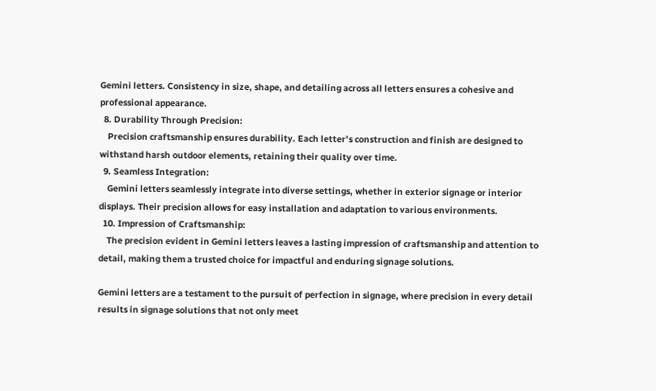Gemini letters. Consistency in size, shape, and detailing across all letters ensures a cohesive and professional appearance.
  8. Durability Through Precision:
    Precision craftsmanship ensures durability. Each letter’s construction and finish are designed to withstand harsh outdoor elements, retaining their quality over time.
  9. Seamless Integration:
    Gemini letters seamlessly integrate into diverse settings, whether in exterior signage or interior displays. Their precision allows for easy installation and adaptation to various environments.
  10. Impression of Craftsmanship:
    The precision evident in Gemini letters leaves a lasting impression of craftsmanship and attention to detail, making them a trusted choice for impactful and enduring signage solutions.

Gemini letters are a testament to the pursuit of perfection in signage, where precision in every detail results in signage solutions that not only meet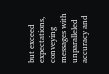but exceed expectations, conveying messages with unparalleled accuracy and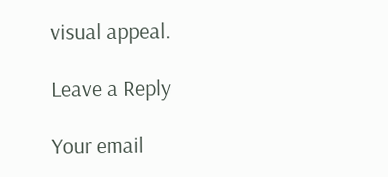visual appeal.

Leave a Reply

Your email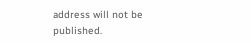address will not be published.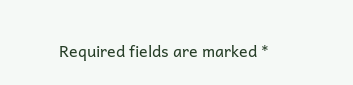Required fields are marked *